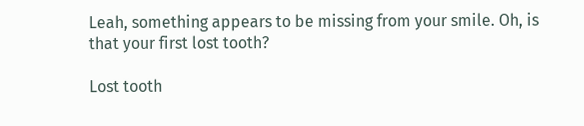Leah, something appears to be missing from your smile. Oh, is that your first lost tooth?

Lost tooth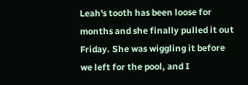Leah's tooth has been loose for months and she finally pulled it out Friday. She was wiggling it before we left for the pool, and I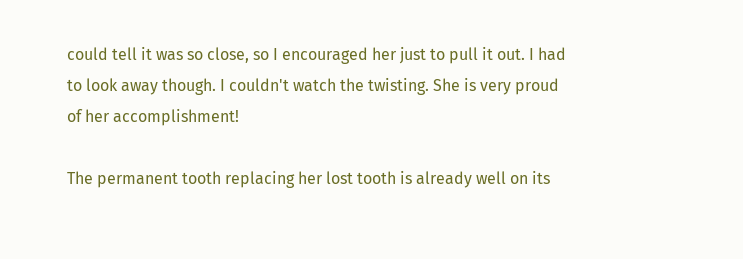could tell it was so close, so I encouraged her just to pull it out. I had to look away though. I couldn't watch the twisting. She is very proud of her accomplishment!

The permanent tooth replacing her lost tooth is already well on its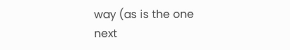way (as is the one next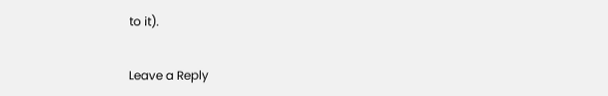to it).


Leave a Reply